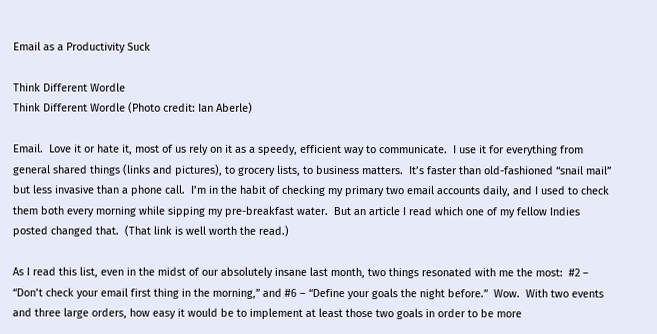Email as a Productivity Suck

Think Different Wordle
Think Different Wordle (Photo credit: Ian Aberle)

Email.  Love it or hate it, most of us rely on it as a speedy, efficient way to communicate.  I use it for everything from general shared things (links and pictures), to grocery lists, to business matters.  It’s faster than old-fashioned “snail mail” but less invasive than a phone call.  I’m in the habit of checking my primary two email accounts daily, and I used to check them both every morning while sipping my pre-breakfast water.  But an article I read which one of my fellow Indies posted changed that.  (That link is well worth the read.)

As I read this list, even in the midst of our absolutely insane last month, two things resonated with me the most:  #2 – “Don’t check your email first thing in the morning,” and #6 – “Define your goals the night before.”  Wow.  With two events and three large orders, how easy it would be to implement at least those two goals in order to be more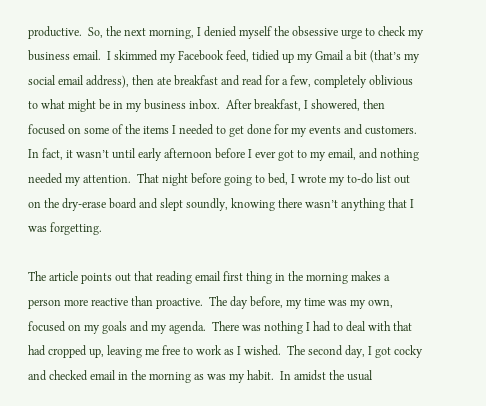productive.  So, the next morning, I denied myself the obsessive urge to check my business email.  I skimmed my Facebook feed, tidied up my Gmail a bit (that’s my social email address), then ate breakfast and read for a few, completely oblivious to what might be in my business inbox.  After breakfast, I showered, then focused on some of the items I needed to get done for my events and customers.  In fact, it wasn’t until early afternoon before I ever got to my email, and nothing needed my attention.  That night before going to bed, I wrote my to-do list out on the dry-erase board and slept soundly, knowing there wasn’t anything that I was forgetting.

The article points out that reading email first thing in the morning makes a person more reactive than proactive.  The day before, my time was my own, focused on my goals and my agenda.  There was nothing I had to deal with that had cropped up, leaving me free to work as I wished.  The second day, I got cocky and checked email in the morning as was my habit.  In amidst the usual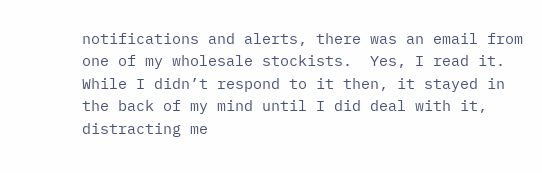notifications and alerts, there was an email from one of my wholesale stockists.  Yes, I read it.  While I didn’t respond to it then, it stayed in the back of my mind until I did deal with it, distracting me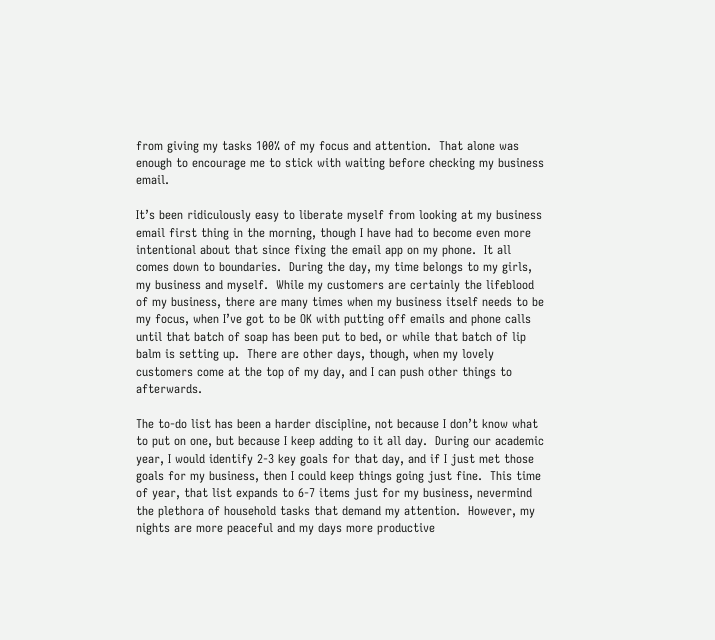from giving my tasks 100% of my focus and attention.  That alone was enough to encourage me to stick with waiting before checking my business email.

It’s been ridiculously easy to liberate myself from looking at my business email first thing in the morning, though I have had to become even more intentional about that since fixing the email app on my phone.  It all comes down to boundaries.  During the day, my time belongs to my girls, my business and myself.  While my customers are certainly the lifeblood of my business, there are many times when my business itself needs to be my focus, when I’ve got to be OK with putting off emails and phone calls until that batch of soap has been put to bed, or while that batch of lip balm is setting up.  There are other days, though, when my lovely customers come at the top of my day, and I can push other things to afterwards.

The to-do list has been a harder discipline, not because I don’t know what to put on one, but because I keep adding to it all day.  During our academic year, I would identify 2-3 key goals for that day, and if I just met those goals for my business, then I could keep things going just fine.  This time of year, that list expands to 6-7 items just for my business, nevermind the plethora of household tasks that demand my attention.  However, my nights are more peaceful and my days more productive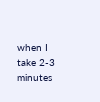when I take 2-3 minutes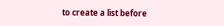to create a list before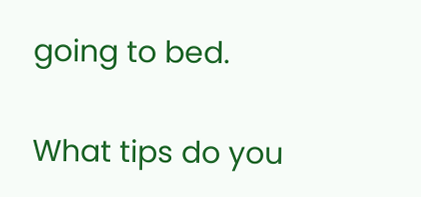going to bed.

What tips do you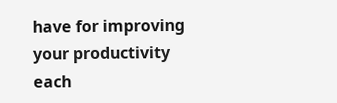have for improving your productivity each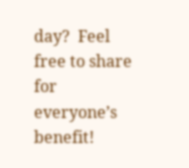day?  Feel free to share for everyone’s benefit!